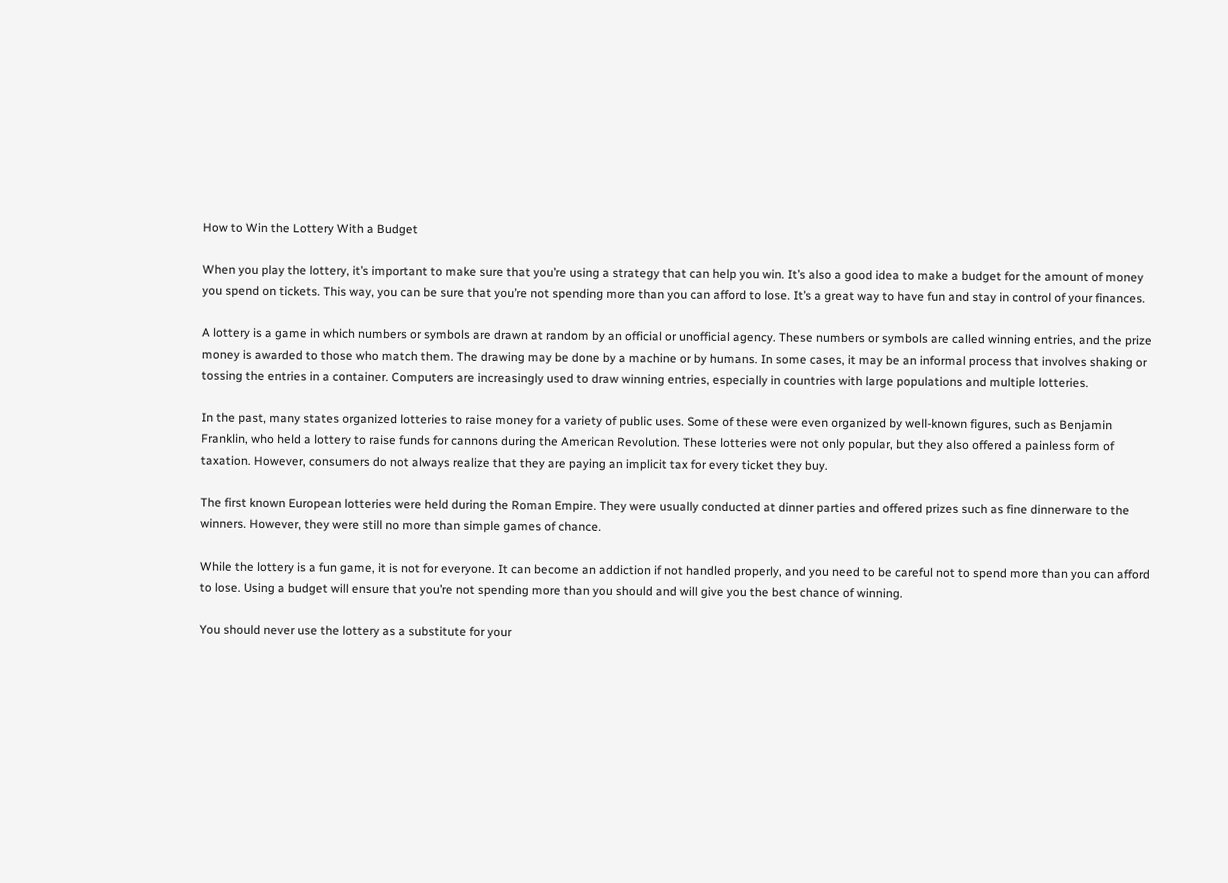How to Win the Lottery With a Budget

When you play the lottery, it’s important to make sure that you’re using a strategy that can help you win. It’s also a good idea to make a budget for the amount of money you spend on tickets. This way, you can be sure that you’re not spending more than you can afford to lose. It’s a great way to have fun and stay in control of your finances.

A lottery is a game in which numbers or symbols are drawn at random by an official or unofficial agency. These numbers or symbols are called winning entries, and the prize money is awarded to those who match them. The drawing may be done by a machine or by humans. In some cases, it may be an informal process that involves shaking or tossing the entries in a container. Computers are increasingly used to draw winning entries, especially in countries with large populations and multiple lotteries.

In the past, many states organized lotteries to raise money for a variety of public uses. Some of these were even organized by well-known figures, such as Benjamin Franklin, who held a lottery to raise funds for cannons during the American Revolution. These lotteries were not only popular, but they also offered a painless form of taxation. However, consumers do not always realize that they are paying an implicit tax for every ticket they buy.

The first known European lotteries were held during the Roman Empire. They were usually conducted at dinner parties and offered prizes such as fine dinnerware to the winners. However, they were still no more than simple games of chance.

While the lottery is a fun game, it is not for everyone. It can become an addiction if not handled properly, and you need to be careful not to spend more than you can afford to lose. Using a budget will ensure that you’re not spending more than you should and will give you the best chance of winning.

You should never use the lottery as a substitute for your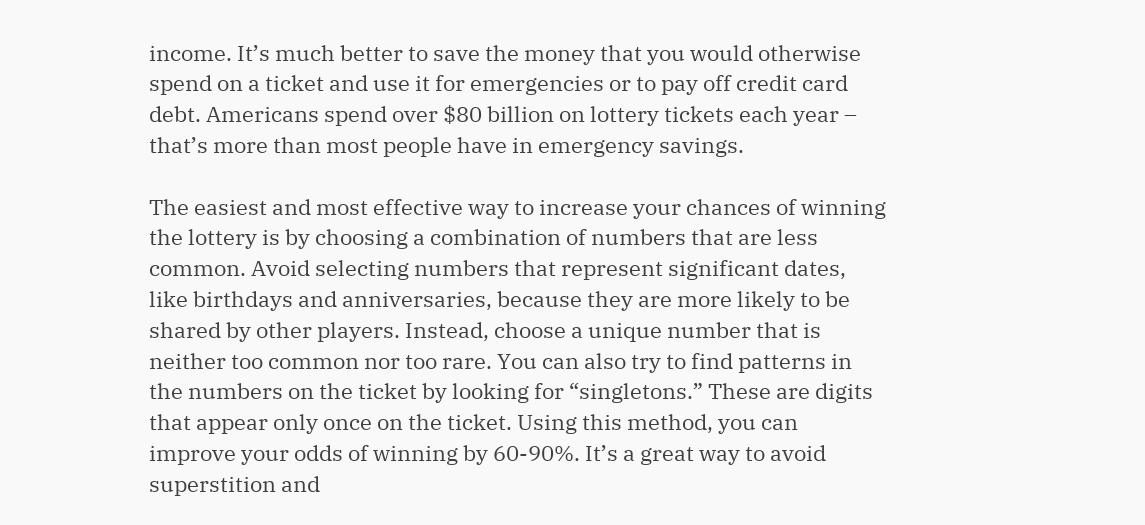income. It’s much better to save the money that you would otherwise spend on a ticket and use it for emergencies or to pay off credit card debt. Americans spend over $80 billion on lottery tickets each year – that’s more than most people have in emergency savings.

The easiest and most effective way to increase your chances of winning the lottery is by choosing a combination of numbers that are less common. Avoid selecting numbers that represent significant dates, like birthdays and anniversaries, because they are more likely to be shared by other players. Instead, choose a unique number that is neither too common nor too rare. You can also try to find patterns in the numbers on the ticket by looking for “singletons.” These are digits that appear only once on the ticket. Using this method, you can improve your odds of winning by 60-90%. It’s a great way to avoid superstition and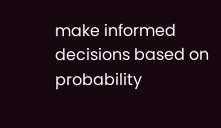make informed decisions based on probability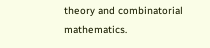theory and combinatorial mathematics.